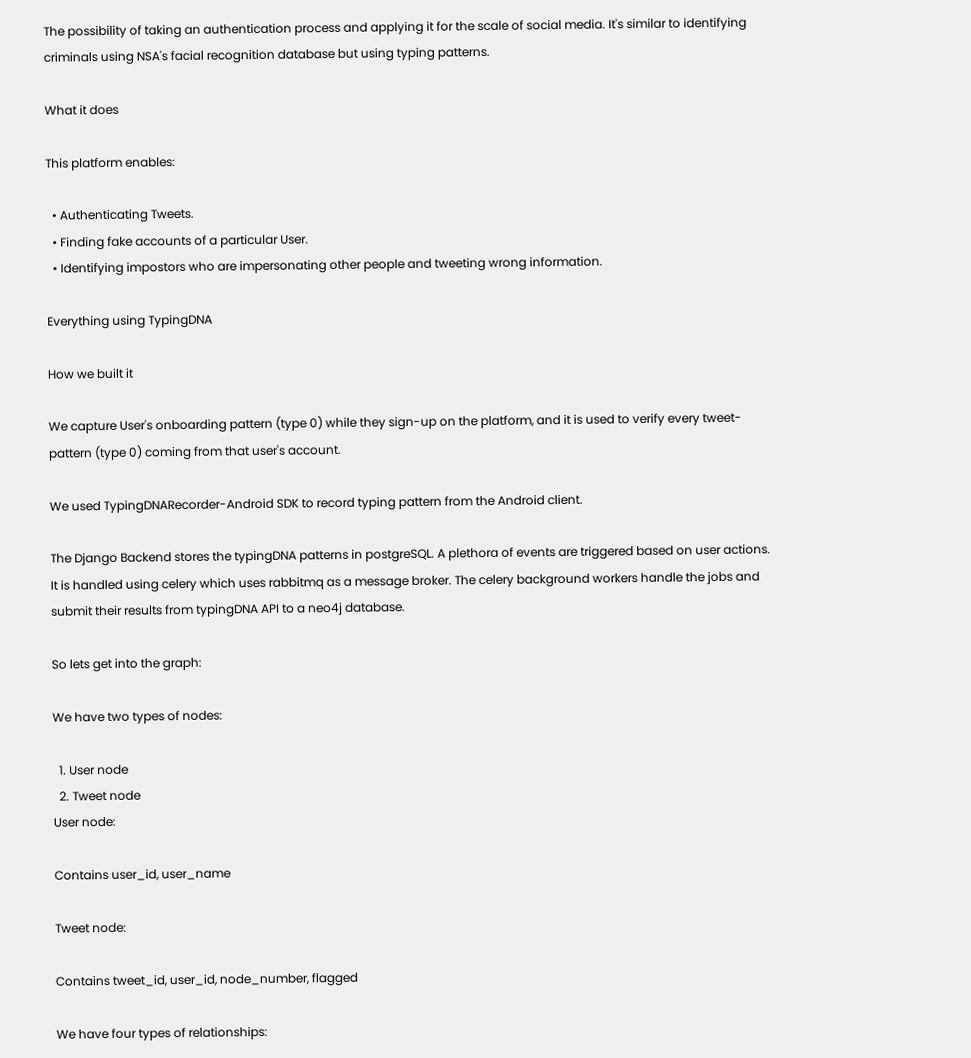The possibility of taking an authentication process and applying it for the scale of social media. It's similar to identifying criminals using NSA's facial recognition database but using typing patterns.

What it does

This platform enables:

  • Authenticating Tweets.
  • Finding fake accounts of a particular User.
  • Identifying impostors who are impersonating other people and tweeting wrong information.

Everything using TypingDNA

How we built it

We capture User's onboarding pattern (type 0) while they sign-up on the platform, and it is used to verify every tweet-pattern (type 0) coming from that user's account.

We used TypingDNARecorder-Android SDK to record typing pattern from the Android client.

The Django Backend stores the typingDNA patterns in postgreSQL. A plethora of events are triggered based on user actions. It is handled using celery which uses rabbitmq as a message broker. The celery background workers handle the jobs and submit their results from typingDNA API to a neo4j database.

So lets get into the graph:

We have two types of nodes:

  1. User node
  2. Tweet node
User node:

Contains user_id, user_name

Tweet node:

Contains tweet_id, user_id, node_number, flagged

We have four types of relationships: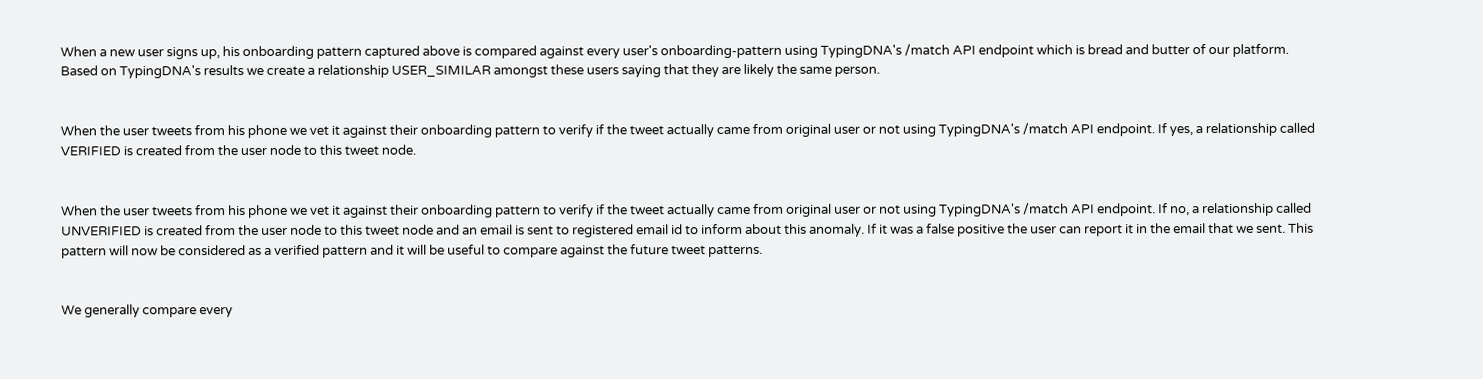When a new user signs up, his onboarding pattern captured above is compared against every user's onboarding-pattern using TypingDNA's /match API endpoint which is bread and butter of our platform. Based on TypingDNA's results we create a relationship USER_SIMILAR amongst these users saying that they are likely the same person.


When the user tweets from his phone we vet it against their onboarding pattern to verify if the tweet actually came from original user or not using TypingDNA's /match API endpoint. If yes, a relationship called VERIFIED is created from the user node to this tweet node.


When the user tweets from his phone we vet it against their onboarding pattern to verify if the tweet actually came from original user or not using TypingDNA's /match API endpoint. If no, a relationship called UNVERIFIED is created from the user node to this tweet node and an email is sent to registered email id to inform about this anomaly. If it was a false positive the user can report it in the email that we sent. This pattern will now be considered as a verified pattern and it will be useful to compare against the future tweet patterns.


We generally compare every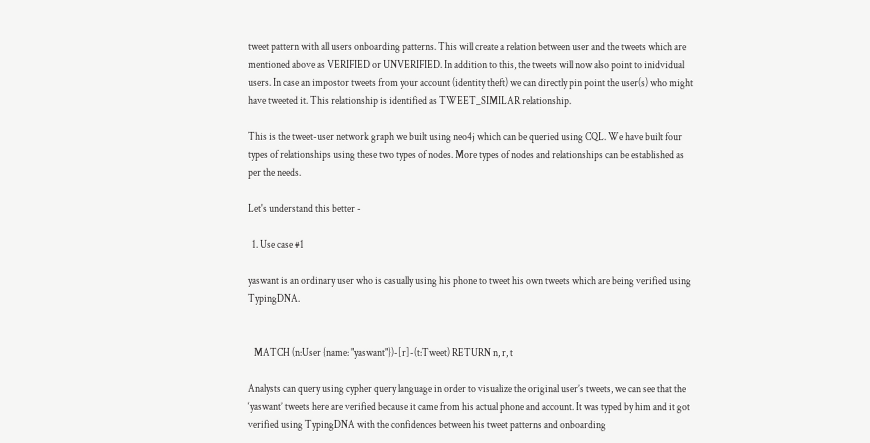tweet pattern with all users onboarding patterns. This will create a relation between user and the tweets which are mentioned above as VERIFIED or UNVERIFIED. In addition to this, the tweets will now also point to inidvidual users. In case an impostor tweets from your account (identity theft) we can directly pin point the user(s) who might have tweeted it. This relationship is identified as TWEET_SIMILAR relationship.

This is the tweet-user network graph we built using neo4j which can be queried using CQL. We have built four types of relationships using these two types of nodes. More types of nodes and relationships can be established as per the needs.

Let's understand this better -

  1. Use case #1

yaswant is an ordinary user who is casually using his phone to tweet his own tweets which are being verified using TypingDNA.


   MATCH (n:User {name: "yaswant"})-[r]-(t:Tweet) RETURN n, r, t

Analysts can query using cypher query language in order to visualize the original user’s tweets, we can see that the ‘yaswant’ tweets here are verified because it came from his actual phone and account. It was typed by him and it got verified using TypingDNA with the confidences between his tweet patterns and onboarding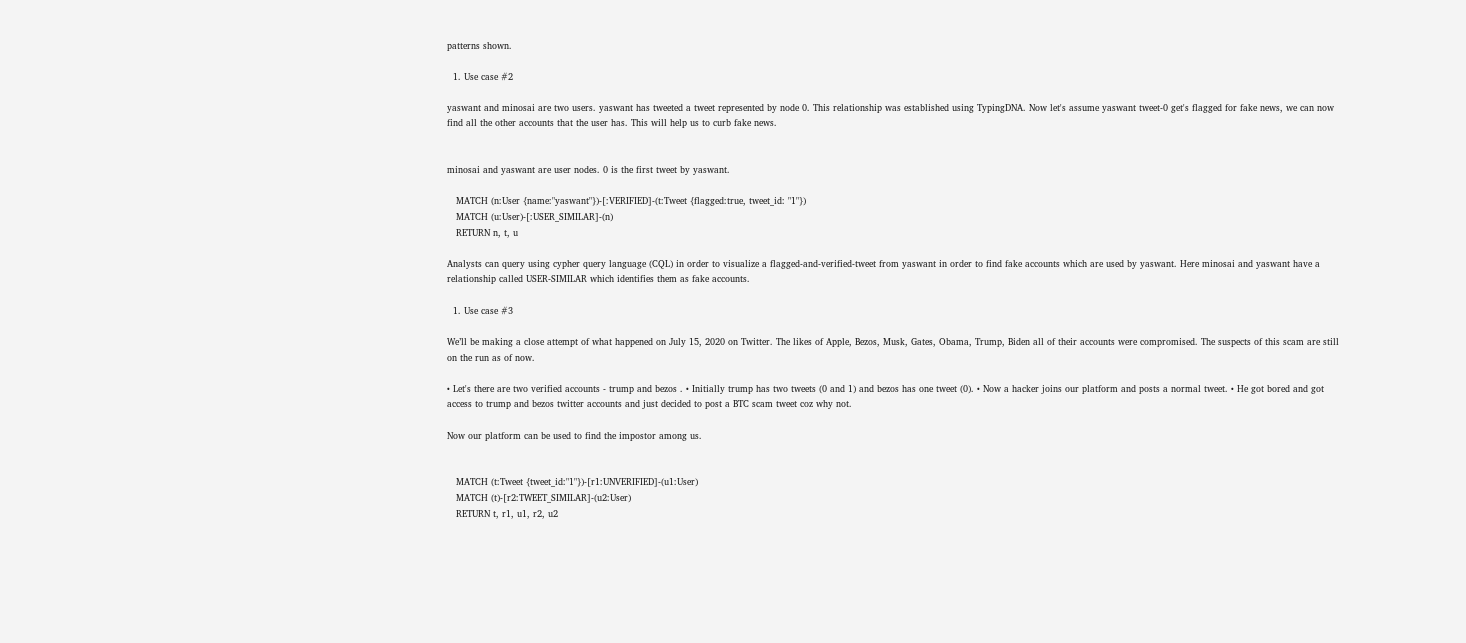patterns shown.

  1. Use case #2

yaswant and minosai are two users. yaswant has tweeted a tweet represented by node 0. This relationship was established using TypingDNA. Now let's assume yaswant tweet-0 get's flagged for fake news, we can now find all the other accounts that the user has. This will help us to curb fake news.


minosai and yaswant are user nodes. 0 is the first tweet by yaswant.

   MATCH (n:User {name:"yaswant"})-[:VERIFIED]-(t:Tweet {flagged:true, tweet_id: "1"})
   MATCH (u:User)-[:USER_SIMILAR]-(n)
   RETURN n, t, u

Analysts can query using cypher query language (CQL) in order to visualize a flagged-and-verified-tweet from yaswant in order to find fake accounts which are used by yaswant. Here minosai and yaswant have a relationship called USER-SIMILAR which identifies them as fake accounts.

  1. Use case #3

We’ll be making a close attempt of what happened on July 15, 2020 on Twitter. The likes of Apple, Bezos, Musk, Gates, Obama, Trump, Biden all of their accounts were compromised. The suspects of this scam are still on the run as of now.

• Let's there are two verified accounts - trump and bezos . • Initially trump has two tweets (0 and 1) and bezos has one tweet (0). • Now a hacker joins our platform and posts a normal tweet. • He got bored and got access to trump and bezos twitter accounts and just decided to post a BTC scam tweet coz why not.

Now our platform can be used to find the impostor among us.


   MATCH (t:Tweet {tweet_id:"1"})-[r1:UNVERIFIED]-(u1:User)
   MATCH (t)-[r2:TWEET_SIMILAR]-(u2:User)
   RETURN t, r1, u1, r2, u2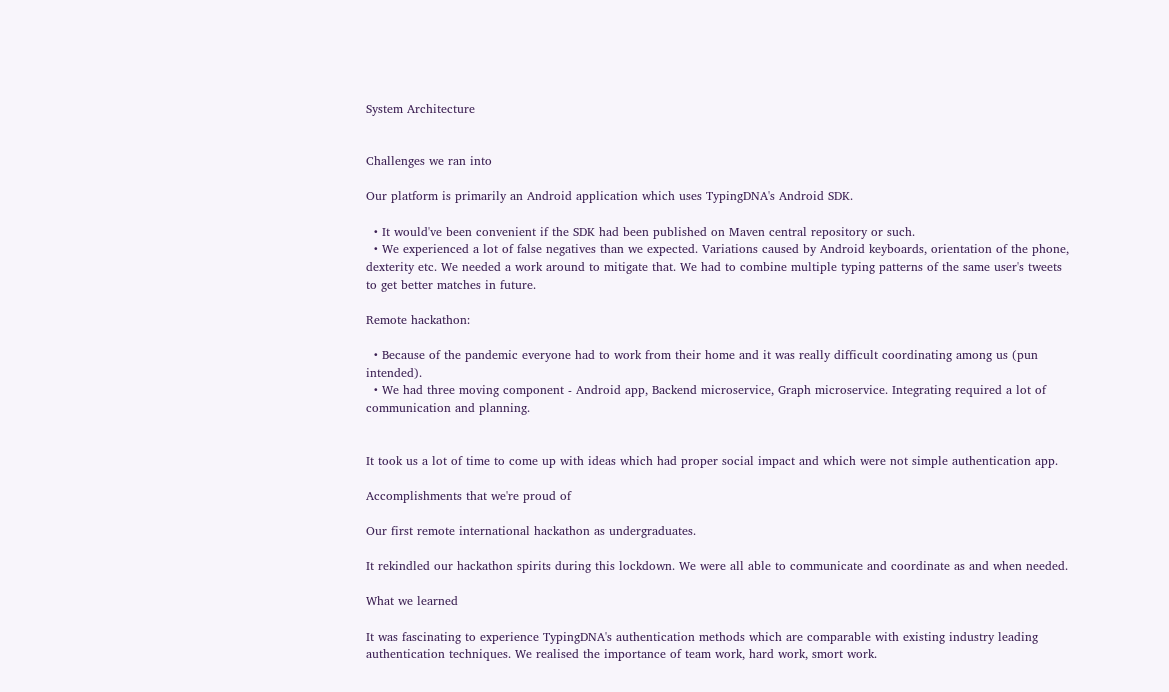System Architecture


Challenges we ran into

Our platform is primarily an Android application which uses TypingDNA's Android SDK.

  • It would've been convenient if the SDK had been published on Maven central repository or such.
  • We experienced a lot of false negatives than we expected. Variations caused by Android keyboards, orientation of the phone, dexterity etc. We needed a work around to mitigate that. We had to combine multiple typing patterns of the same user's tweets to get better matches in future.

Remote hackathon:

  • Because of the pandemic everyone had to work from their home and it was really difficult coordinating among us (pun intended).
  • We had three moving component - Android app, Backend microservice, Graph microservice. Integrating required a lot of communication and planning.


It took us a lot of time to come up with ideas which had proper social impact and which were not simple authentication app.

Accomplishments that we're proud of

Our first remote international hackathon as undergraduates.

It rekindled our hackathon spirits during this lockdown. We were all able to communicate and coordinate as and when needed.

What we learned

It was fascinating to experience TypingDNA's authentication methods which are comparable with existing industry leading authentication techniques. We realised the importance of team work, hard work, smort work.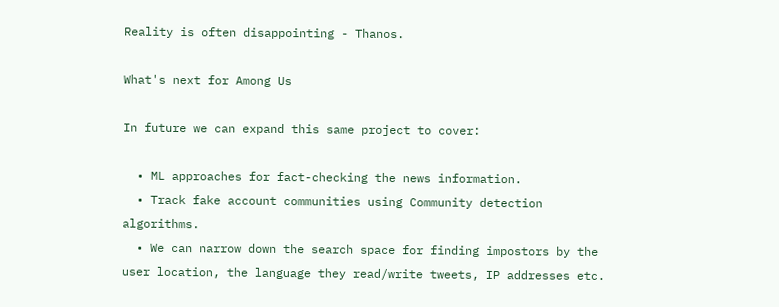Reality is often disappointing - Thanos.

What's next for Among Us

In future we can expand this same project to cover:

  • ML approaches for fact-checking the news information.
  • Track fake account communities using Community detection algorithms.
  • We can narrow down the search space for finding impostors by the user location, the language they read/write tweets, IP addresses etc.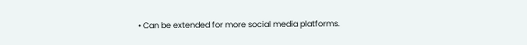• Can be extended for more social media platforms.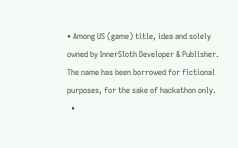• Among US (game) title, idea and solely owned by InnerSloth Developer & Publisher. The name has been borrowed for fictional purposes, for the sake of hackathon only.
  •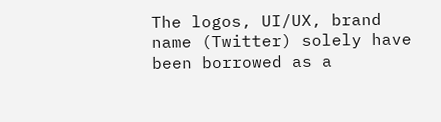The logos, UI/UX, brand name (Twitter) solely have been borrowed as a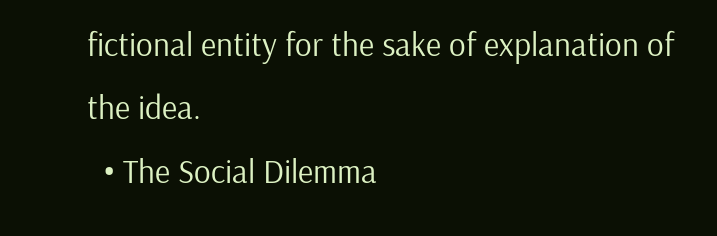fictional entity for the sake of explanation of the idea.
  • The Social Dilemma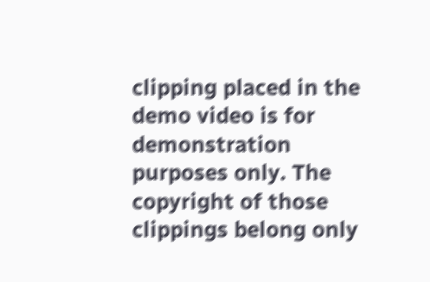clipping placed in the demo video is for demonstration purposes only. The copyright of those clippings belong only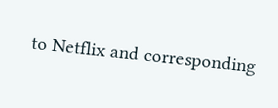to Netflix and corresponding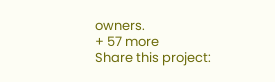owners.
+ 57 more
Share this project: